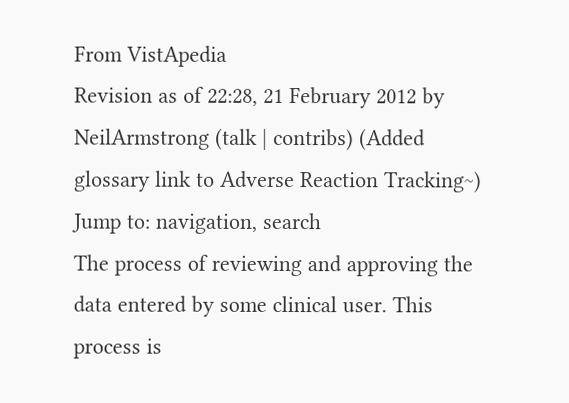From VistApedia
Revision as of 22:28, 21 February 2012 by NeilArmstrong (talk | contribs) (Added glossary link to Adverse Reaction Tracking~)
Jump to: navigation, search
The process of reviewing and approving the data entered by some clinical user. This process is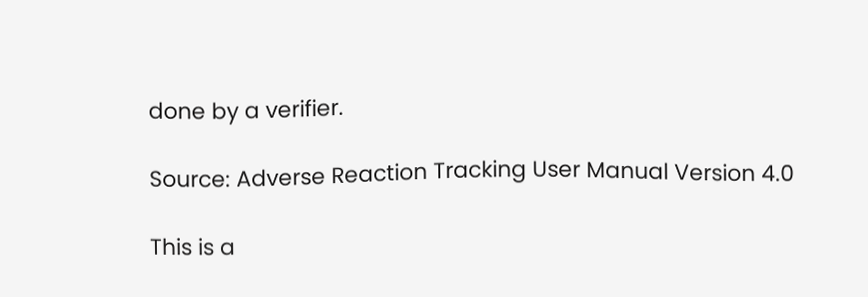done by a verifier.

Source: Adverse Reaction Tracking User Manual Version 4.0

This is a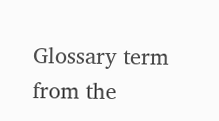Glossary term from the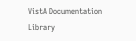VistA Documentation Library